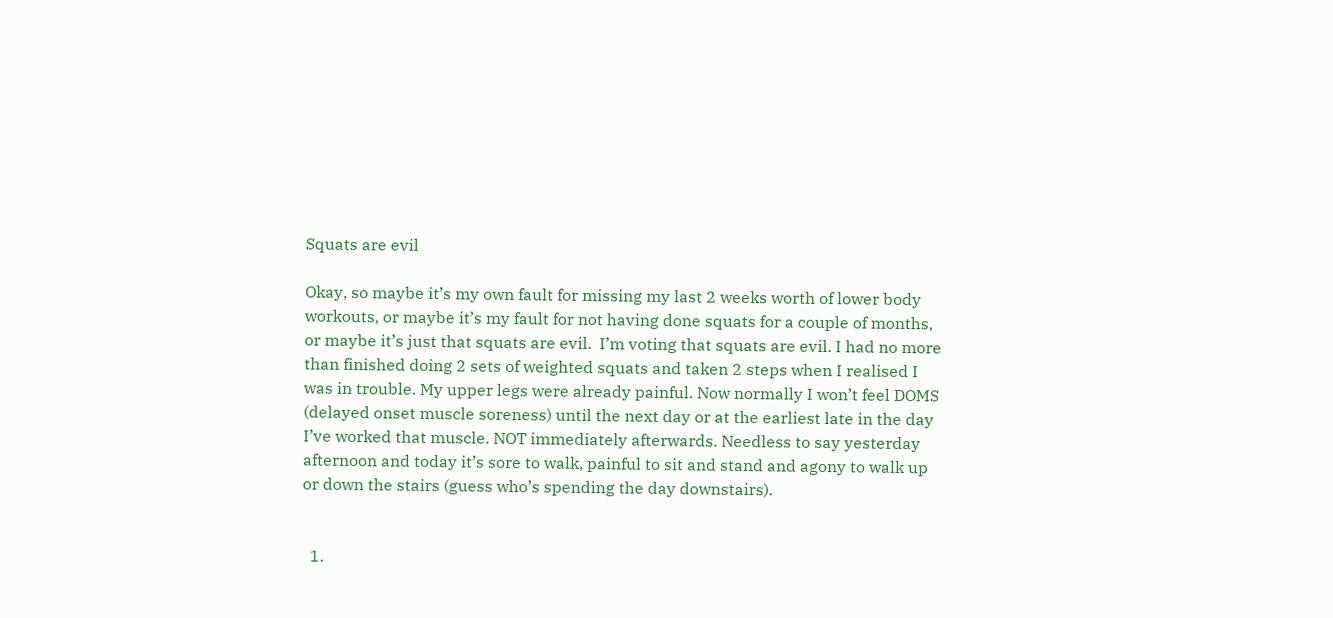Squats are evil

Okay, so maybe it’s my own fault for missing my last 2 weeks worth of lower body workouts, or maybe it’s my fault for not having done squats for a couple of months, or maybe it’s just that squats are evil.  I’m voting that squats are evil. I had no more than finished doing 2 sets of weighted squats and taken 2 steps when I realised I was in trouble. My upper legs were already painful. Now normally I won’t feel DOMS (delayed onset muscle soreness) until the next day or at the earliest late in the day I’ve worked that muscle. NOT immediately afterwards. Needless to say yesterday afternoon and today it’s sore to walk, painful to sit and stand and agony to walk up or down the stairs (guess who’s spending the day downstairs).


  1.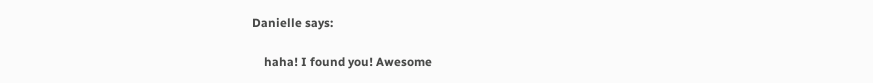Danielle says:

    haha! I found you! Awesome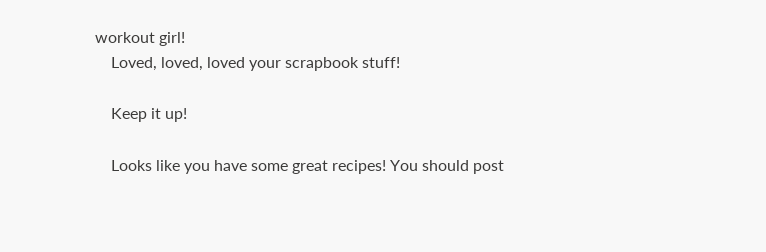workout girl!
    Loved, loved, loved your scrapbook stuff!

    Keep it up!

    Looks like you have some great recipes! You should post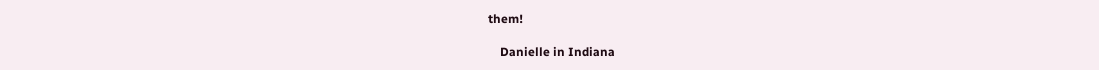them!

    Danielle in Indiana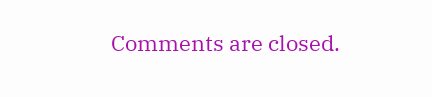Comments are closed.